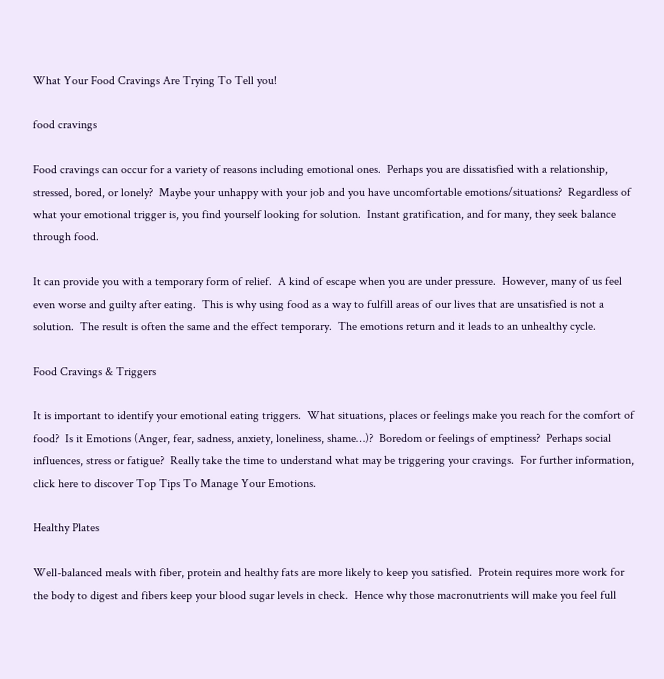What Your Food Cravings Are Trying To Tell you!

food cravings

Food cravings can occur for a variety of reasons including emotional ones.  Perhaps you are dissatisfied with a relationship, stressed, bored, or lonely?  Maybe your unhappy with your job and you have uncomfortable emotions/situations?  Regardless of what your emotional trigger is, you find yourself looking for solution.  Instant gratification, and for many, they seek balance through food.

It can provide you with a temporary form of relief.  A kind of escape when you are under pressure.  However, many of us feel even worse and guilty after eating.  This is why using food as a way to fulfill areas of our lives that are unsatisfied is not a solution.  The result is often the same and the effect temporary.  The emotions return and it leads to an unhealthy cycle.

Food Cravings & Triggers

It is important to identify your emotional eating triggers.  What situations, places or feelings make you reach for the comfort of food?  Is it Emotions (Anger, fear, sadness, anxiety, loneliness, shame…)?  Boredom or feelings of emptiness?  Perhaps social influences, stress or fatigue?  Really take the time to understand what may be triggering your cravings.  For further information, click here to discover Top Tips To Manage Your Emotions.

Healthy Plates

Well-balanced meals with fiber, protein and healthy fats are more likely to keep you satisfied.  Protein requires more work for the body to digest and fibers keep your blood sugar levels in check.  Hence why those macronutrients will make you feel full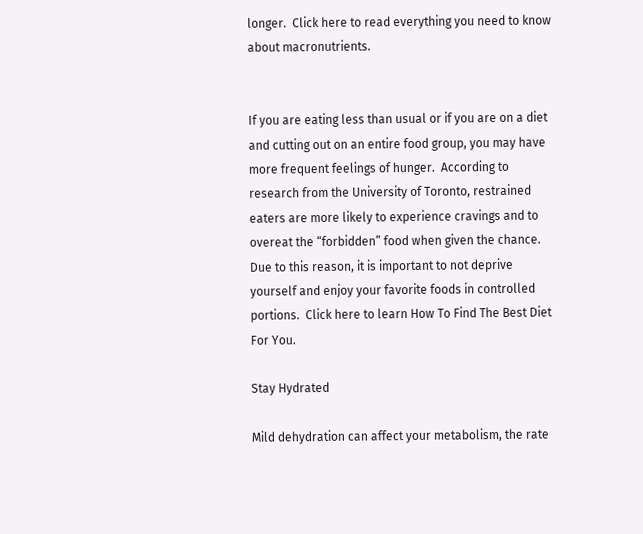longer.  Click here to read everything you need to know about macronutrients.


If you are eating less than usual or if you are on a diet and cutting out on an entire food group, you may have more frequent feelings of hunger.  According to research from the University of Toronto, restrained eaters are more likely to experience cravings and to overeat the “forbidden” food when given the chance.  Due to this reason, it is important to not deprive yourself and enjoy your favorite foods in controlled portions.  Click here to learn How To Find The Best Diet For You.

Stay Hydrated

Mild dehydration can affect your metabolism, the rate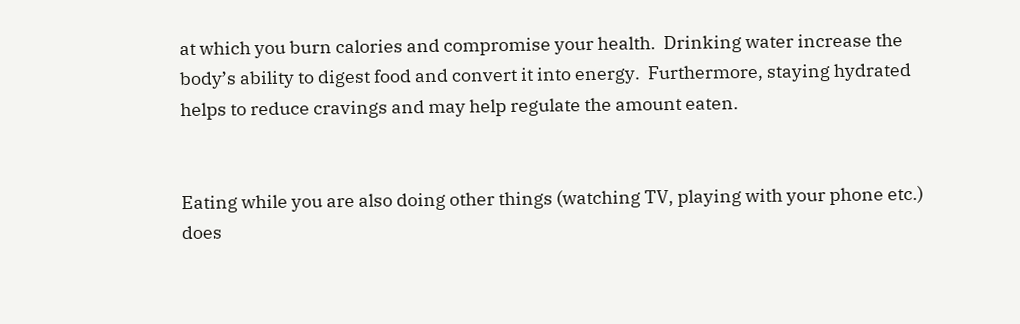at which you burn calories and compromise your health.  Drinking water increase the body’s ability to digest food and convert it into energy.  Furthermore, staying hydrated helps to reduce cravings and may help regulate the amount eaten.


Eating while you are also doing other things (watching TV, playing with your phone etc.) does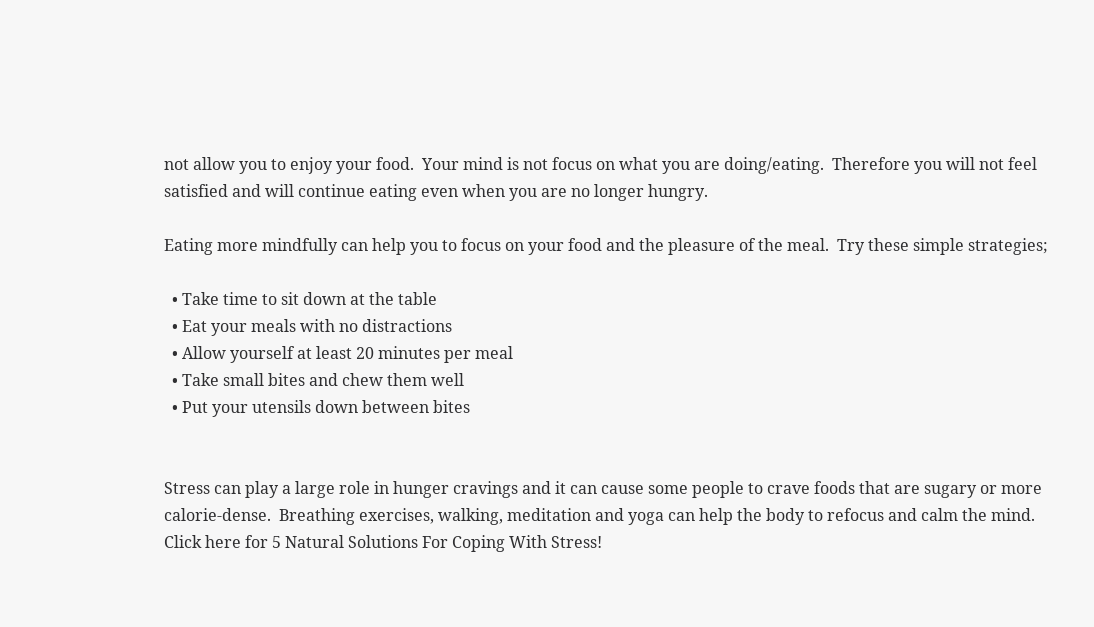not allow you to enjoy your food.  Your mind is not focus on what you are doing/eating.  Therefore you will not feel satisfied and will continue eating even when you are no longer hungry.

Eating more mindfully can help you to focus on your food and the pleasure of the meal.  Try these simple strategies;

  • Take time to sit down at the table
  • Eat your meals with no distractions
  • Allow yourself at least 20 minutes per meal
  • Take small bites and chew them well
  • Put your utensils down between bites


Stress can play a large role in hunger cravings and it can cause some people to crave foods that are sugary or more calorie-dense.  Breathing exercises, walking, meditation and yoga can help the body to refocus and calm the mind.  Click here for 5 Natural Solutions For Coping With Stress!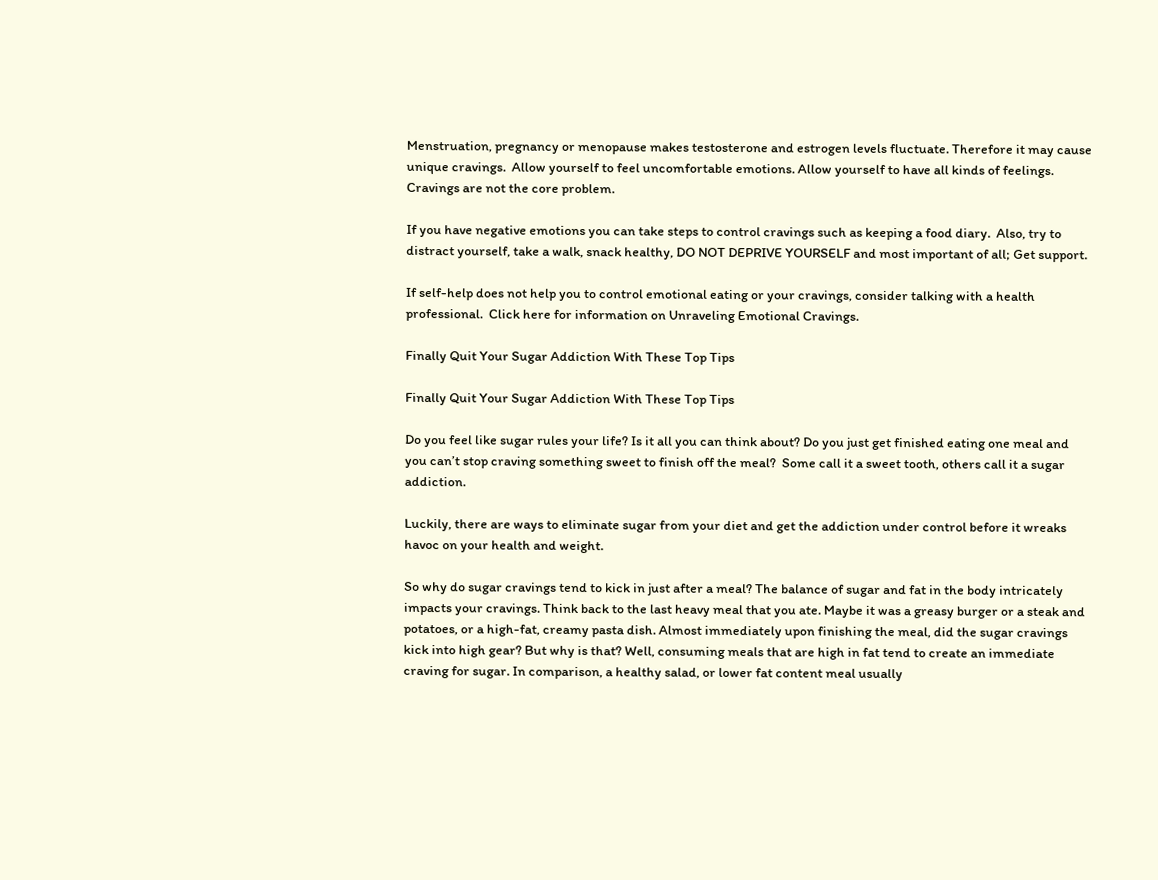Menstruation, pregnancy or menopause makes testosterone and estrogen levels fluctuate. Therefore it may cause unique cravings.  Allow yourself to feel uncomfortable emotions. Allow yourself to have all kinds of feelings.  Cravings are not the core problem.

If you have negative emotions you can take steps to control cravings such as keeping a food diary.  Also, try to distract yourself, take a walk, snack healthy, DO NOT DEPRIVE YOURSELF and most important of all; Get support.

If self-help does not help you to control emotional eating or your cravings, consider talking with a health professional.  Click here for information on Unraveling Emotional Cravings.

Finally Quit Your Sugar Addiction With These Top Tips

Finally Quit Your Sugar Addiction With These Top Tips

Do you feel like sugar rules your life? Is it all you can think about? Do you just get finished eating one meal and you can’t stop craving something sweet to finish off the meal?  Some call it a sweet tooth, others call it a sugar addiction.

Luckily, there are ways to eliminate sugar from your diet and get the addiction under control before it wreaks havoc on your health and weight.

So why do sugar cravings tend to kick in just after a meal? The balance of sugar and fat in the body intricately impacts your cravings. Think back to the last heavy meal that you ate. Maybe it was a greasy burger or a steak and potatoes, or a high-fat, creamy pasta dish. Almost immediately upon finishing the meal, did the sugar cravings kick into high gear? But why is that? Well, consuming meals that are high in fat tend to create an immediate craving for sugar. In comparison, a healthy salad, or lower fat content meal usually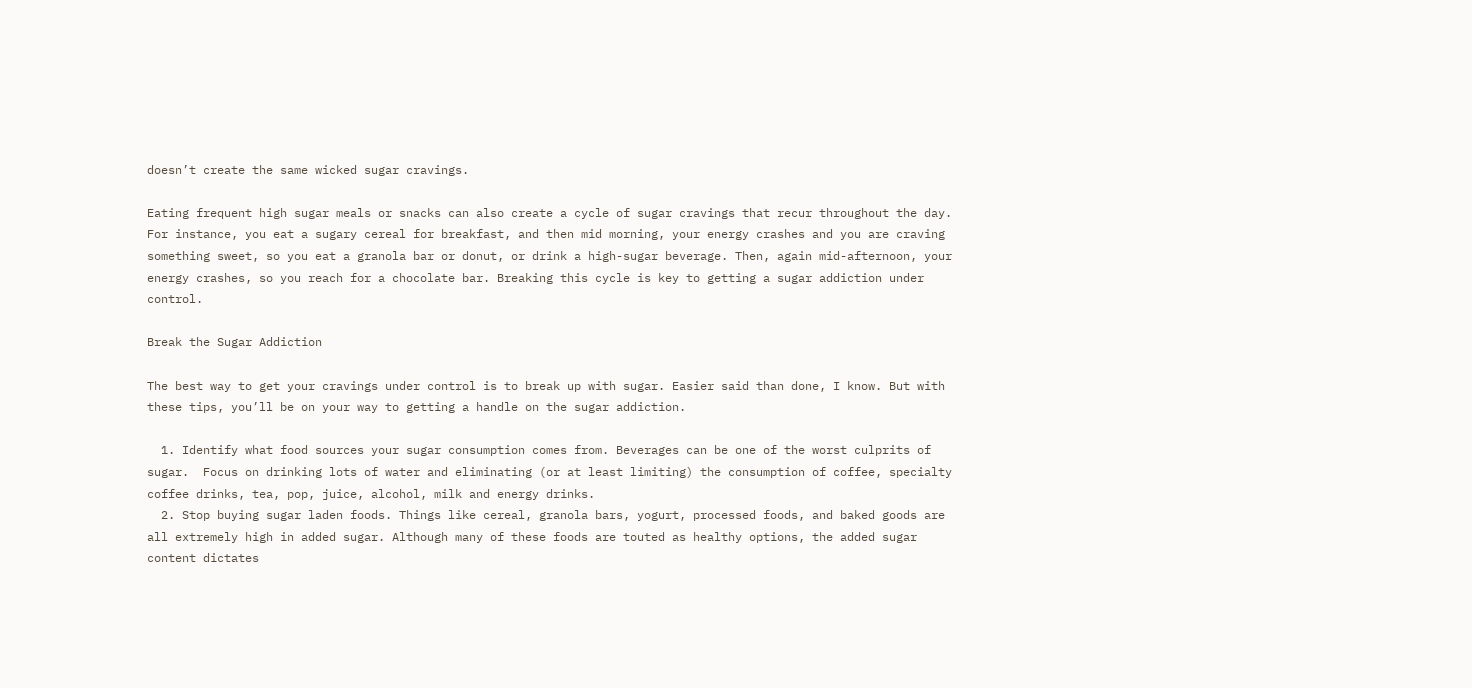doesn’t create the same wicked sugar cravings.

Eating frequent high sugar meals or snacks can also create a cycle of sugar cravings that recur throughout the day. For instance, you eat a sugary cereal for breakfast, and then mid morning, your energy crashes and you are craving something sweet, so you eat a granola bar or donut, or drink a high-sugar beverage. Then, again mid-afternoon, your energy crashes, so you reach for a chocolate bar. Breaking this cycle is key to getting a sugar addiction under control.

Break the Sugar Addiction

The best way to get your cravings under control is to break up with sugar. Easier said than done, I know. But with these tips, you’ll be on your way to getting a handle on the sugar addiction.

  1. Identify what food sources your sugar consumption comes from. Beverages can be one of the worst culprits of sugar.  Focus on drinking lots of water and eliminating (or at least limiting) the consumption of coffee, specialty coffee drinks, tea, pop, juice, alcohol, milk and energy drinks.
  2. Stop buying sugar laden foods. Things like cereal, granola bars, yogurt, processed foods, and baked goods are all extremely high in added sugar. Although many of these foods are touted as healthy options, the added sugar content dictates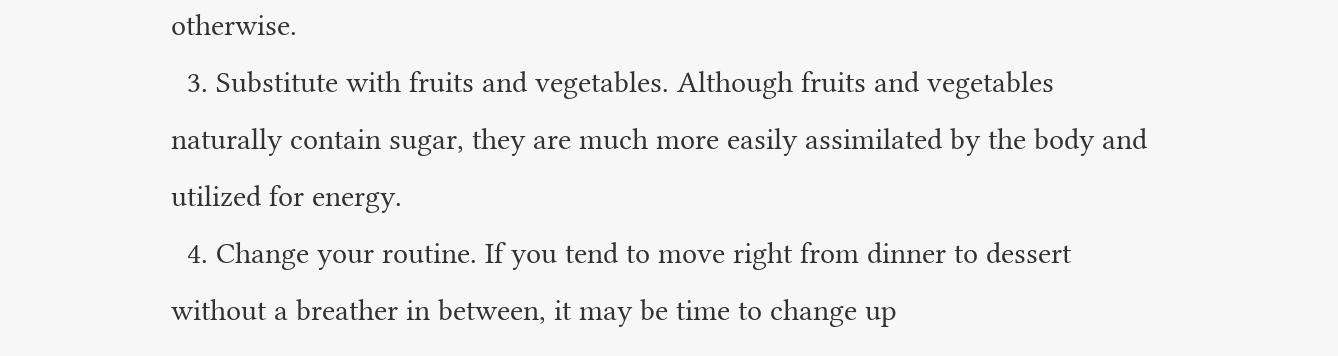otherwise.
  3. Substitute with fruits and vegetables. Although fruits and vegetables naturally contain sugar, they are much more easily assimilated by the body and utilized for energy.
  4. Change your routine. If you tend to move right from dinner to dessert without a breather in between, it may be time to change up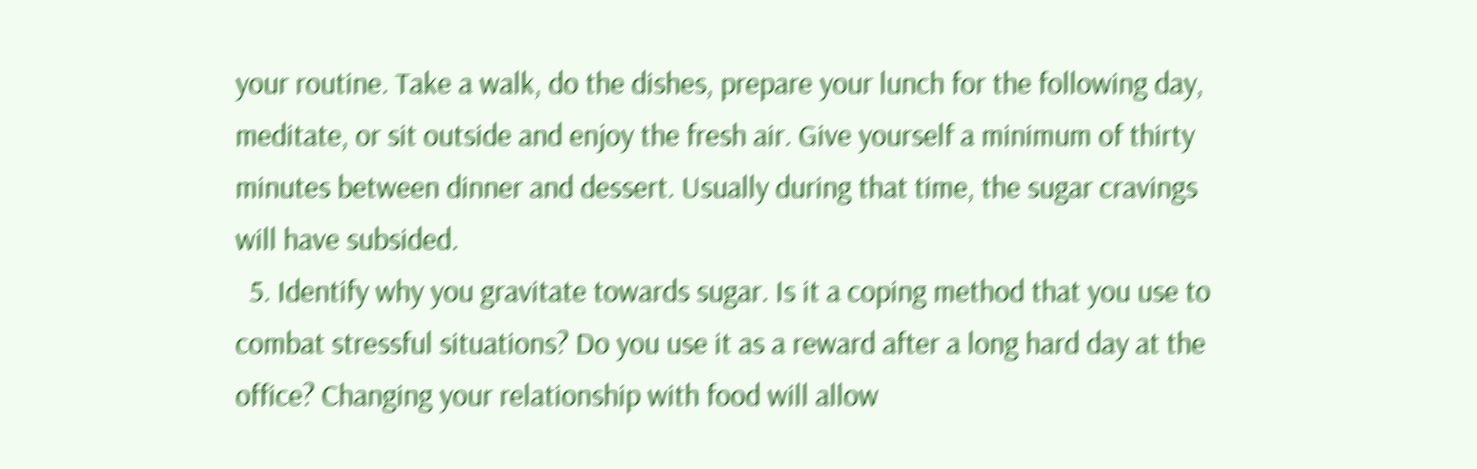your routine. Take a walk, do the dishes, prepare your lunch for the following day, meditate, or sit outside and enjoy the fresh air. Give yourself a minimum of thirty minutes between dinner and dessert. Usually during that time, the sugar cravings will have subsided.
  5. Identify why you gravitate towards sugar. Is it a coping method that you use to combat stressful situations? Do you use it as a reward after a long hard day at the office? Changing your relationship with food will allow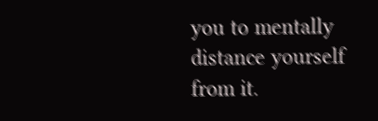you to mentally distance yourself from it.